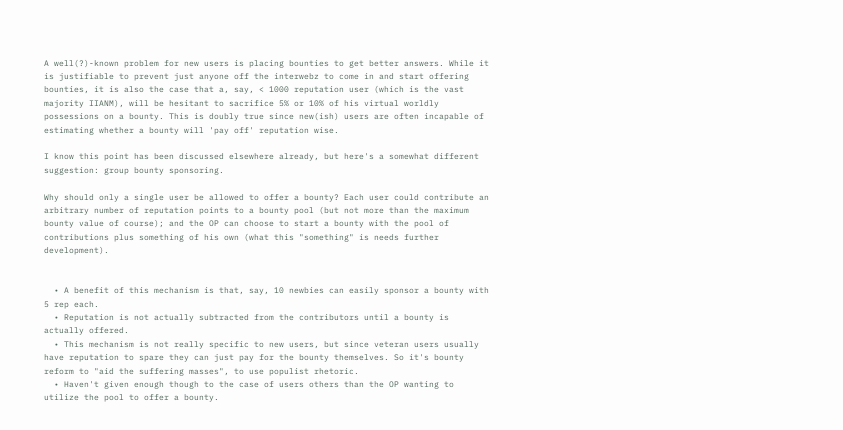A well(?)-known problem for new users is placing bounties to get better answers. While it is justifiable to prevent just anyone off the interwebz to come in and start offering bounties, it is also the case that a, say, < 1000 reputation user (which is the vast majority IIANM), will be hesitant to sacrifice 5% or 10% of his virtual worldly possessions on a bounty. This is doubly true since new(ish) users are often incapable of estimating whether a bounty will 'pay off' reputation wise.

I know this point has been discussed elsewhere already, but here's a somewhat different suggestion: group bounty sponsoring.

Why should only a single user be allowed to offer a bounty? Each user could contribute an arbitrary number of reputation points to a bounty pool (but not more than the maximum bounty value of course); and the OP can choose to start a bounty with the pool of contributions plus something of his own (what this "something" is needs further development).


  • A benefit of this mechanism is that, say, 10 newbies can easily sponsor a bounty with 5 rep each.
  • Reputation is not actually subtracted from the contributors until a bounty is actually offered.
  • This mechanism is not really specific to new users, but since veteran users usually have reputation to spare they can just pay for the bounty themselves. So it's bounty reform to "aid the suffering masses", to use populist rhetoric.
  • Haven't given enough though to the case of users others than the OP wanting to utilize the pool to offer a bounty.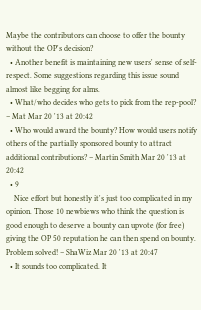Maybe the contributors can choose to offer the bounty without the OP's decision?
  • Another benefit is maintaining new users' sense of self-respect. Some suggestions regarding this issue sound almost like begging for alms.
  • What/who decides who gets to pick from the rep-pool? – Mat Mar 20 '13 at 20:42
  • Who would award the bounty? How would users notify others of the partially sponsored bounty to attract additional contributions? – Martin Smith Mar 20 '13 at 20:42
  • 9
    Nice effort but honestly it's just too complicated in my opinion. Those 10 newbiews who think the question is good enough to deserve a bounty can upvote (for free) giving the OP 50 reputation he can then spend on bounty. Problem solved! – ShaWiz Mar 20 '13 at 20:47
  • It sounds too complicated. It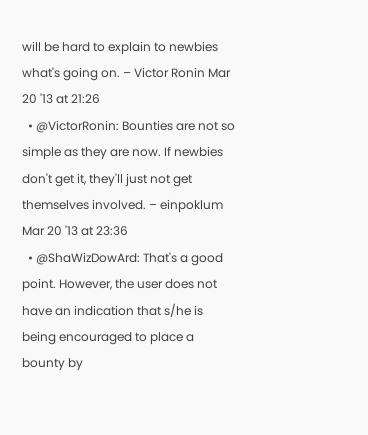will be hard to explain to newbies what's going on. – Victor Ronin Mar 20 '13 at 21:26
  • @VictorRonin: Bounties are not so simple as they are now. If newbies don't get it, they'll just not get themselves involved. – einpoklum Mar 20 '13 at 23:36
  • @ShaWizDowArd: That's a good point. However, the user does not have an indication that s/he is being encouraged to place a bounty by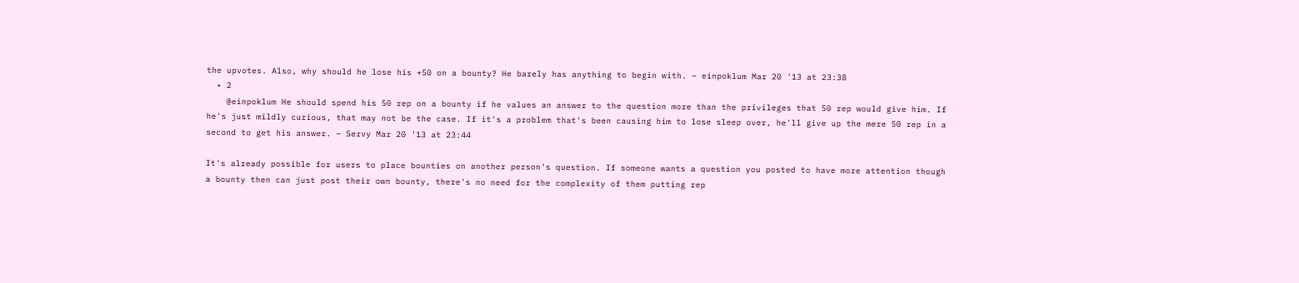the upvotes. Also, why should he lose his +50 on a bounty? He barely has anything to begin with. – einpoklum Mar 20 '13 at 23:38
  • 2
    @einpoklum He should spend his 50 rep on a bounty if he values an answer to the question more than the privileges that 50 rep would give him. If he's just mildly curious, that may not be the case. If it's a problem that's been causing him to lose sleep over, he'll give up the mere 50 rep in a second to get his answer. – Servy Mar 20 '13 at 23:44

It's already possible for users to place bounties on another person's question. If someone wants a question you posted to have more attention though a bounty then can just post their own bounty, there's no need for the complexity of them putting rep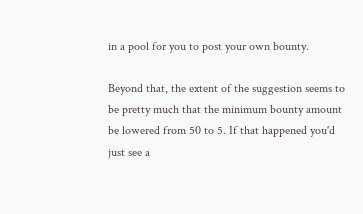in a pool for you to post your own bounty.

Beyond that, the extent of the suggestion seems to be pretty much that the minimum bounty amount be lowered from 50 to 5. If that happened you'd just see a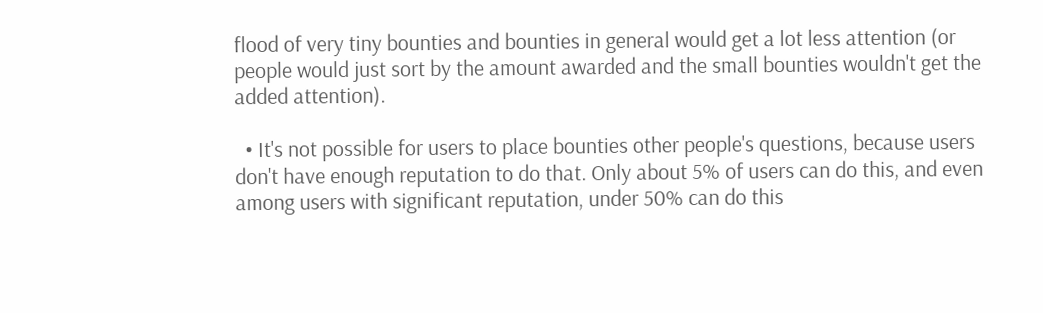flood of very tiny bounties and bounties in general would get a lot less attention (or people would just sort by the amount awarded and the small bounties wouldn't get the added attention).

  • It's not possible for users to place bounties other people's questions, because users don't have enough reputation to do that. Only about 5% of users can do this, and even among users with significant reputation, under 50% can do this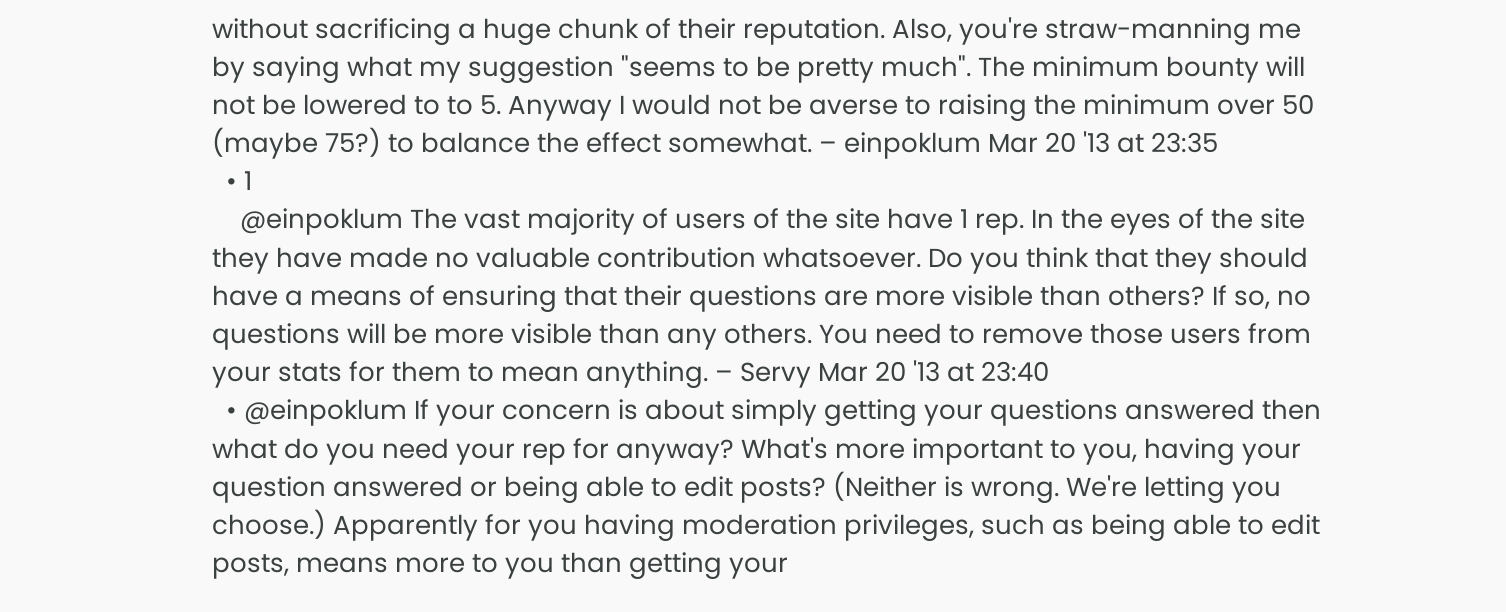without sacrificing a huge chunk of their reputation. Also, you're straw-manning me by saying what my suggestion "seems to be pretty much". The minimum bounty will not be lowered to to 5. Anyway I would not be averse to raising the minimum over 50 (maybe 75?) to balance the effect somewhat. – einpoklum Mar 20 '13 at 23:35
  • 1
    @einpoklum The vast majority of users of the site have 1 rep. In the eyes of the site they have made no valuable contribution whatsoever. Do you think that they should have a means of ensuring that their questions are more visible than others? If so, no questions will be more visible than any others. You need to remove those users from your stats for them to mean anything. – Servy Mar 20 '13 at 23:40
  • @einpoklum If your concern is about simply getting your questions answered then what do you need your rep for anyway? What's more important to you, having your question answered or being able to edit posts? (Neither is wrong. We're letting you choose.) Apparently for you having moderation privileges, such as being able to edit posts, means more to you than getting your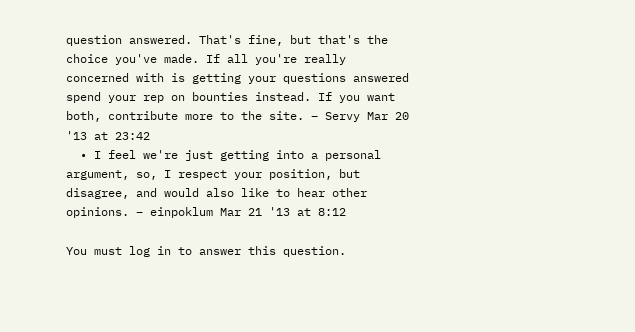question answered. That's fine, but that's the choice you've made. If all you're really concerned with is getting your questions answered spend your rep on bounties instead. If you want both, contribute more to the site. – Servy Mar 20 '13 at 23:42
  • I feel we're just getting into a personal argument, so, I respect your position, but disagree, and would also like to hear other opinions. – einpoklum Mar 21 '13 at 8:12

You must log in to answer this question.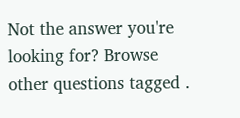Not the answer you're looking for? Browse other questions tagged .